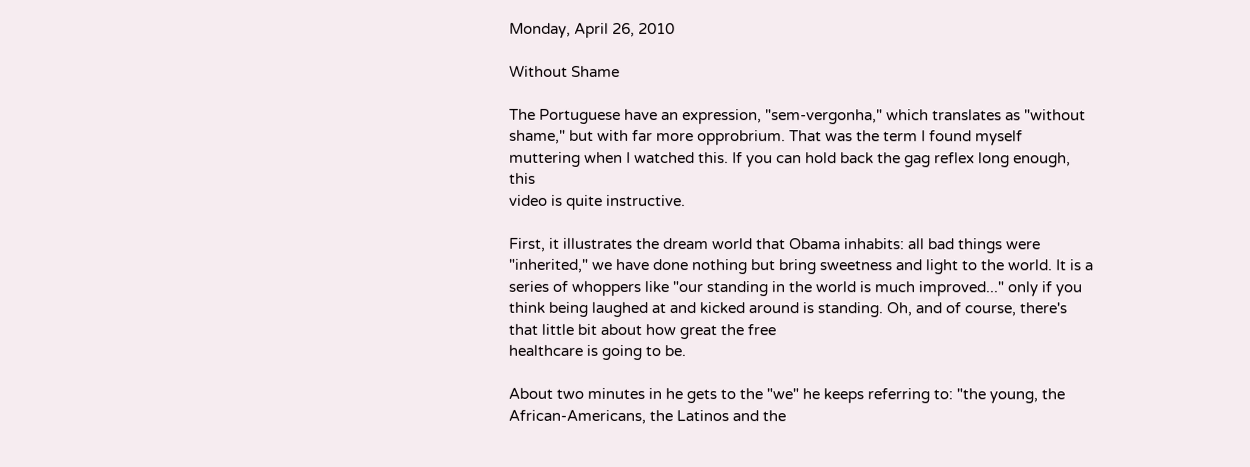Monday, April 26, 2010

Without Shame

The Portuguese have an expression, "sem-vergonha," which translates as "without shame," but with far more opprobrium. That was the term I found myself muttering when I watched this. If you can hold back the gag reflex long enough, this
video is quite instructive.

First, it illustrates the dream world that Obama inhabits: all bad things were "inherited," we have done nothing but bring sweetness and light to the world. It is a series of whoppers like "our standing in the world is much improved..." only if you
think being laughed at and kicked around is standing. Oh, and of course, there's that little bit about how great the free
healthcare is going to be.

About two minutes in he gets to the "we" he keeps referring to: "the young, the African-Americans, the Latinos and the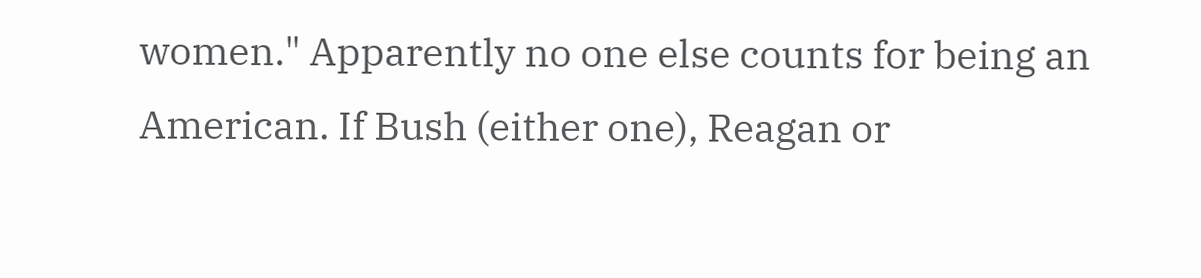women." Apparently no one else counts for being an American. If Bush (either one), Reagan or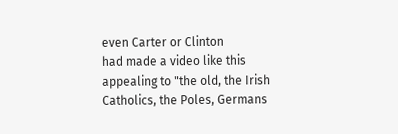even Carter or Clinton
had made a video like this appealing to "the old, the Irish Catholics, the Poles, Germans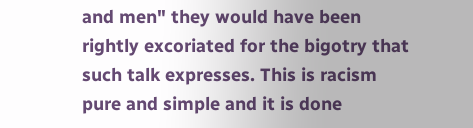and men" they would have been
rightly excoriated for the bigotry that such talk expresses. This is racism pure and simple and it is done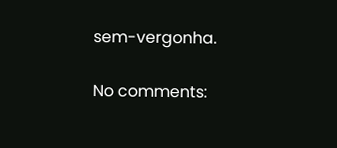sem-vergonha.

No comments: